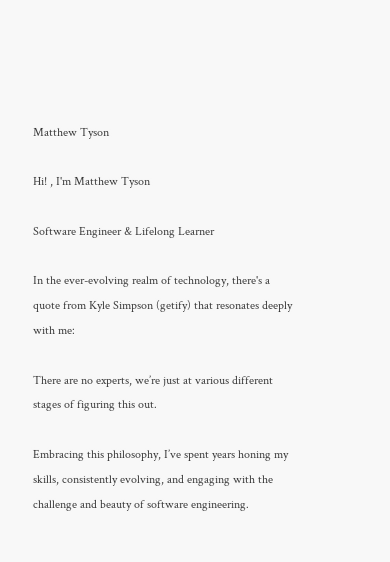Matthew Tyson

Hi! , I'm Matthew Tyson

Software Engineer & Lifelong Learner

In the ever-evolving realm of technology, there's a quote from Kyle Simpson (getify) that resonates deeply with me:

There are no experts, we’re just at various different stages of figuring this out.

Embracing this philosophy, I’ve spent years honing my skills, consistently evolving, and engaging with the challenge and beauty of software engineering.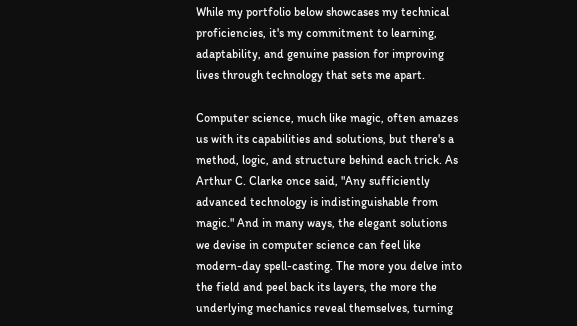While my portfolio below showcases my technical proficiencies, it's my commitment to learning, adaptability, and genuine passion for improving lives through technology that sets me apart.

Computer science, much like magic, often amazes us with its capabilities and solutions, but there's a method, logic, and structure behind each trick. As Arthur C. Clarke once said, "Any sufficiently advanced technology is indistinguishable from magic." And in many ways, the elegant solutions we devise in computer science can feel like modern-day spell-casting. The more you delve into the field and peel back its layers, the more the underlying mechanics reveal themselves, turning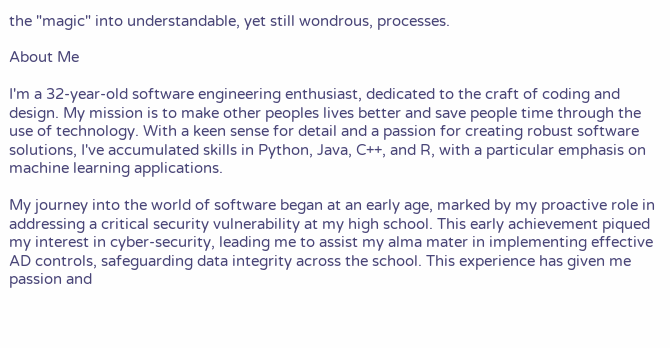the "magic" into understandable, yet still wondrous, processes.

About Me

I'm a 32-year-old software engineering enthusiast, dedicated to the craft of coding and design. My mission is to make other peoples lives better and save people time through the use of technology. With a keen sense for detail and a passion for creating robust software solutions, I've accumulated skills in Python, Java, C++, and R, with a particular emphasis on machine learning applications.

My journey into the world of software began at an early age, marked by my proactive role in addressing a critical security vulnerability at my high school. This early achievement piqued my interest in cyber-security, leading me to assist my alma mater in implementing effective AD controls, safeguarding data integrity across the school. This experience has given me passion and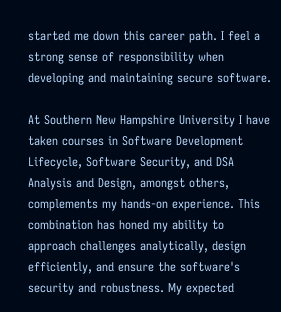started me down this career path. I feel a strong sense of responsibility when developing and maintaining secure software.

At Southern New Hampshire University I have taken courses in Software Development Lifecycle, Software Security, and DSA Analysis and Design, amongst others, complements my hands-on experience. This combination has honed my ability to approach challenges analytically, design efficiently, and ensure the software's security and robustness. My expected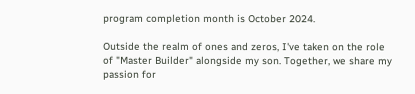program completion month is October 2024.

Outside the realm of ones and zeros, I've taken on the role of "Master Builder" alongside my son. Together, we share my passion for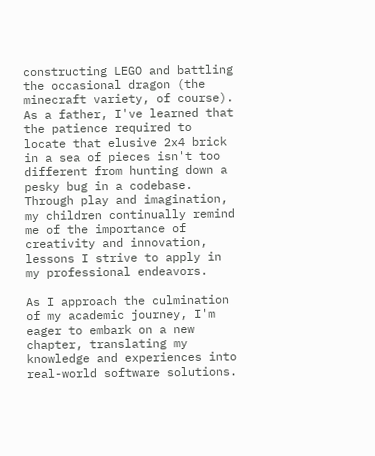constructing LEGO and battling the occasional dragon (the minecraft variety, of course). As a father, I've learned that the patience required to locate that elusive 2x4 brick in a sea of pieces isn't too different from hunting down a pesky bug in a codebase. Through play and imagination, my children continually remind me of the importance of creativity and innovation, lessons I strive to apply in my professional endeavors.

As I approach the culmination of my academic journey, I'm eager to embark on a new chapter, translating my knowledge and experiences into real-world software solutions.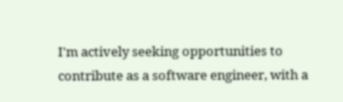I'm actively seeking opportunities to contribute as a software engineer, with a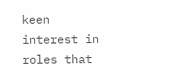keen interest in roles that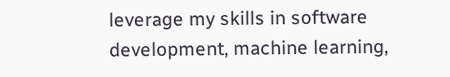leverage my skills in software development, machine learning,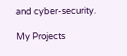and cyber-security.

My Projects